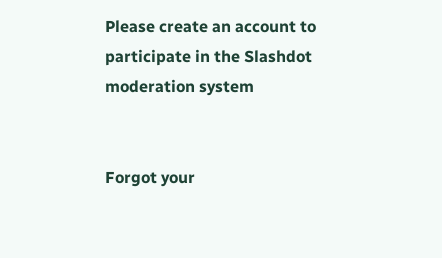Please create an account to participate in the Slashdot moderation system


Forgot your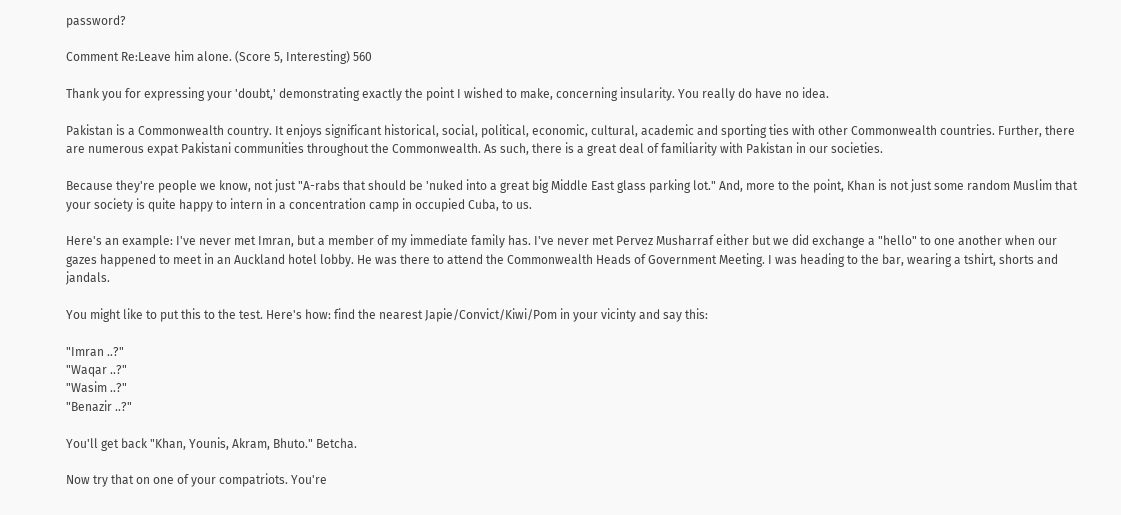password?

Comment Re:Leave him alone. (Score 5, Interesting) 560

Thank you for expressing your 'doubt,' demonstrating exactly the point I wished to make, concerning insularity. You really do have no idea.

Pakistan is a Commonwealth country. It enjoys significant historical, social, political, economic, cultural, academic and sporting ties with other Commonwealth countries. Further, there are numerous expat Pakistani communities throughout the Commonwealth. As such, there is a great deal of familiarity with Pakistan in our societies.

Because they're people we know, not just "A-rabs that should be 'nuked into a great big Middle East glass parking lot." And, more to the point, Khan is not just some random Muslim that your society is quite happy to intern in a concentration camp in occupied Cuba, to us.

Here's an example: I've never met Imran, but a member of my immediate family has. I've never met Pervez Musharraf either but we did exchange a "hello" to one another when our gazes happened to meet in an Auckland hotel lobby. He was there to attend the Commonwealth Heads of Government Meeting. I was heading to the bar, wearing a tshirt, shorts and jandals.

You might like to put this to the test. Here's how: find the nearest Japie/Convict/Kiwi/Pom in your vicinty and say this:

"Imran ..?"
"Waqar ..?"
"Wasim ..?"
"Benazir ..?"

You'll get back "Khan, Younis, Akram, Bhuto." Betcha.

Now try that on one of your compatriots. You're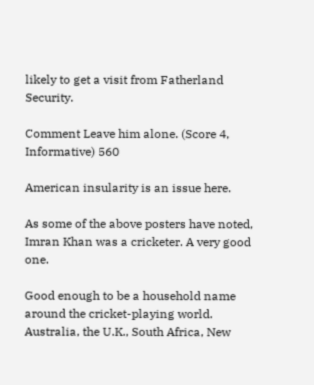likely to get a visit from Fatherland Security.

Comment Leave him alone. (Score 4, Informative) 560

American insularity is an issue here.

As some of the above posters have noted, Imran Khan was a cricketer. A very good one.

Good enough to be a household name around the cricket-playing world. Australia, the U.K., South Africa, New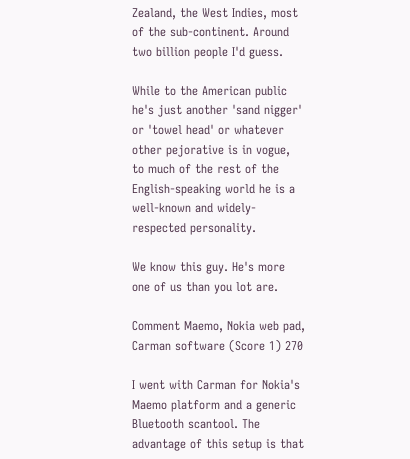Zealand, the West Indies, most of the sub-continent. Around two billion people I'd guess.

While to the American public he's just another 'sand nigger' or 'towel head' or whatever other pejorative is in vogue, to much of the rest of the English-speaking world he is a well-known and widely-respected personality.

We know this guy. He's more one of us than you lot are.

Comment Maemo, Nokia web pad, Carman software (Score 1) 270

I went with Carman for Nokia's Maemo platform and a generic Bluetooth scantool. The advantage of this setup is that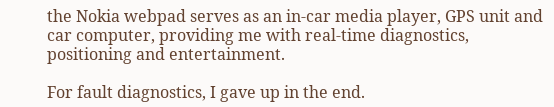the Nokia webpad serves as an in-car media player, GPS unit and car computer, providing me with real-time diagnostics, positioning and entertainment.

For fault diagnostics, I gave up in the end.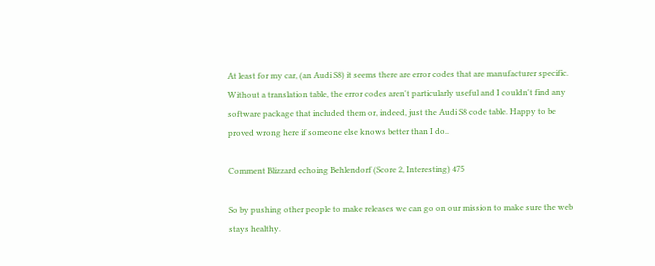At least for my car, (an Audi S8) it seems there are error codes that are manufacturer specific. Without a translation table, the error codes aren't particularly useful and I couldn't find any software package that included them or, indeed, just the Audi S8 code table. Happy to be proved wrong here if someone else knows better than I do..

Comment Blizzard echoing Behlendorf (Score 2, Interesting) 475

So by pushing other people to make releases we can go on our mission to make sure the web stays healthy.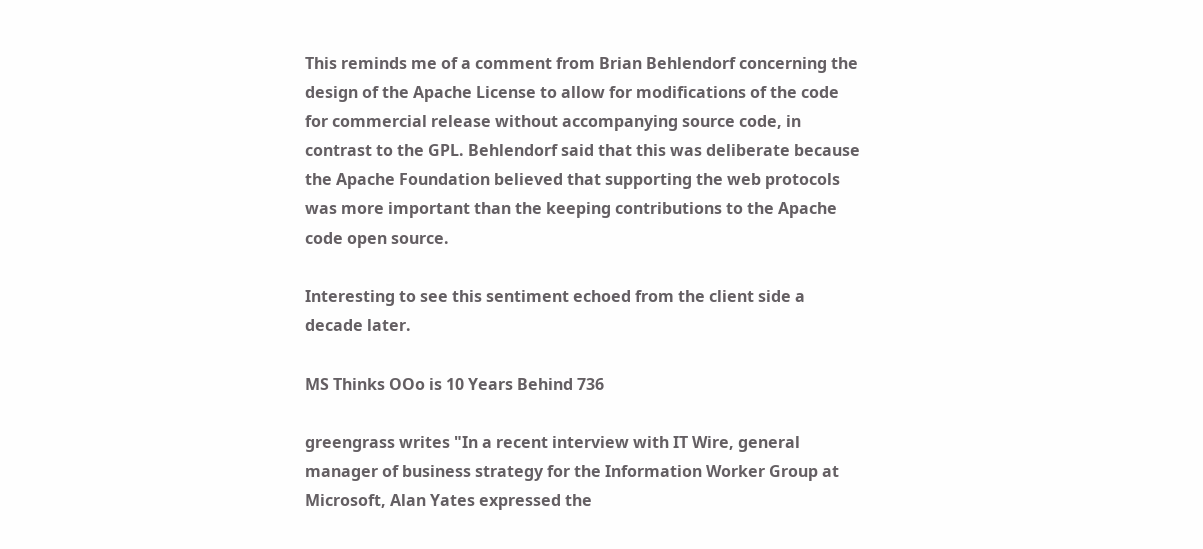This reminds me of a comment from Brian Behlendorf concerning the design of the Apache License to allow for modifications of the code for commercial release without accompanying source code, in contrast to the GPL. Behlendorf said that this was deliberate because the Apache Foundation believed that supporting the web protocols was more important than the keeping contributions to the Apache code open source.

Interesting to see this sentiment echoed from the client side a decade later.

MS Thinks OOo is 10 Years Behind 736

greengrass writes "In a recent interview with IT Wire, general manager of business strategy for the Information Worker Group at Microsoft, Alan Yates expressed the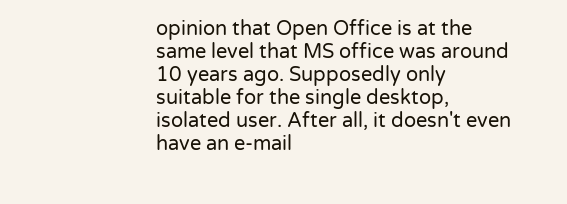opinion that Open Office is at the same level that MS office was around 10 years ago. Supposedly only suitable for the single desktop, isolated user. After all, it doesn't even have an e-mail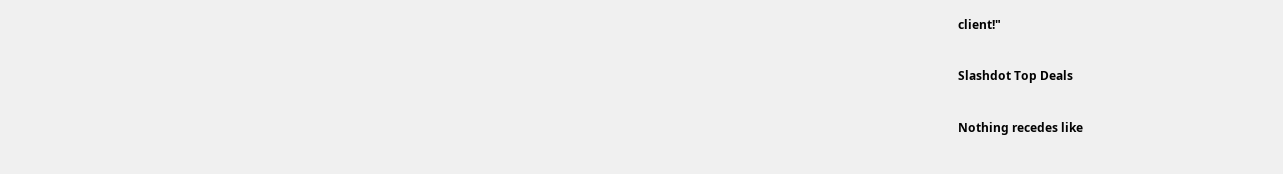client!"

Slashdot Top Deals

Nothing recedes like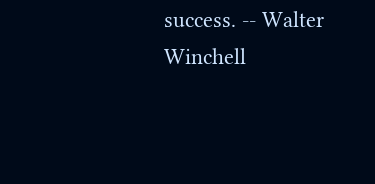success. -- Walter Winchell